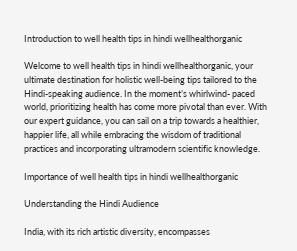Introduction to well health tips in hindi wellhealthorganic

Welcome to well health tips in hindi wellhealthorganic, your ultimate destination for holistic well-being tips tailored to the Hindi-speaking audience. In the moment’s whirlwind- paced world, prioritizing health has come more pivotal than ever. With our expert guidance, you can sail on a trip towards a healthier, happier life, all while embracing the wisdom of traditional practices and incorporating ultramodern scientific knowledge.

Importance of well health tips in hindi wellhealthorganic

Understanding the Hindi Audience

India, with its rich artistic diversity, encompasses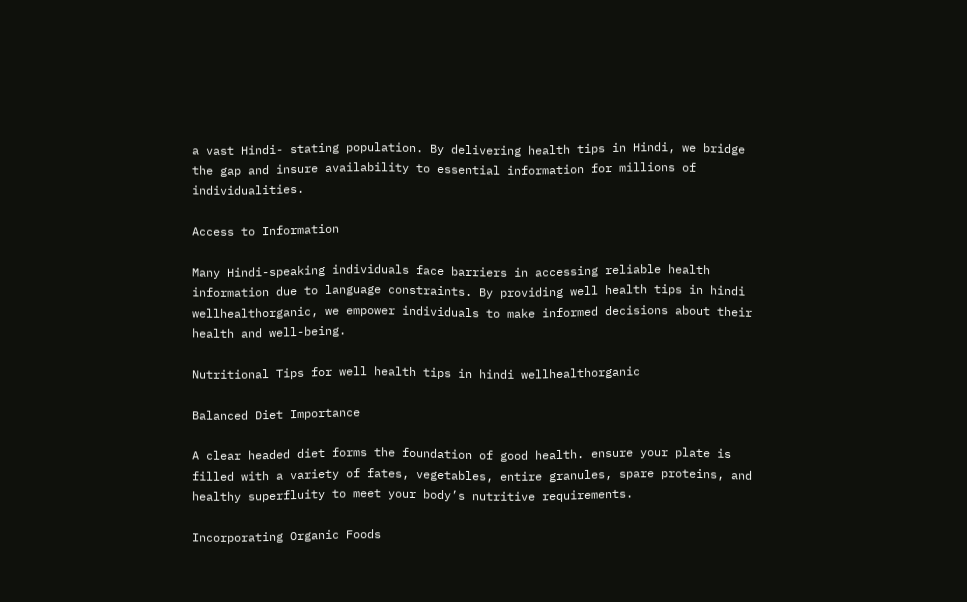a vast Hindi- stating population. By delivering health tips in Hindi, we bridge the gap and insure availability to essential information for millions of individualities.

Access to Information

Many Hindi-speaking individuals face barriers in accessing reliable health information due to language constraints. By providing well health tips in hindi wellhealthorganic, we empower individuals to make informed decisions about their health and well-being.

Nutritional Tips for well health tips in hindi wellhealthorganic

Balanced Diet Importance

A clear headed diet forms the foundation of good health. ensure your plate is filled with a variety of fates, vegetables, entire granules, spare proteins, and healthy superfluity to meet your body’s nutritive requirements.

Incorporating Organic Foods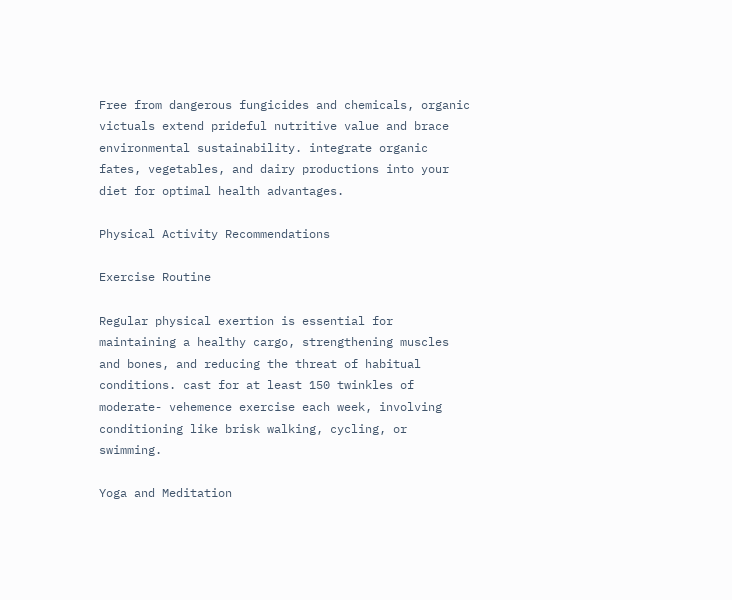Free from dangerous fungicides and chemicals, organic victuals extend prideful nutritive value and brace environmental sustainability. integrate organic fates, vegetables, and dairy productions into your diet for optimal health advantages.

Physical Activity Recommendations

Exercise Routine

Regular physical exertion is essential for maintaining a healthy cargo, strengthening muscles and bones, and reducing the threat of habitual conditions. cast for at least 150 twinkles of moderate- vehemence exercise each week, involving conditioning like brisk walking, cycling, or swimming.

Yoga and Meditation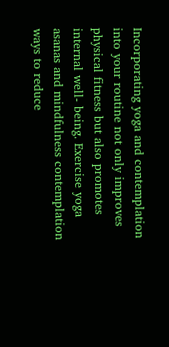Incorporating yoga and contemplation into your routine not only improves physical fitness but also promotes internal well- being. Exercise yoga asanas and mindfulness contemplation ways to reduce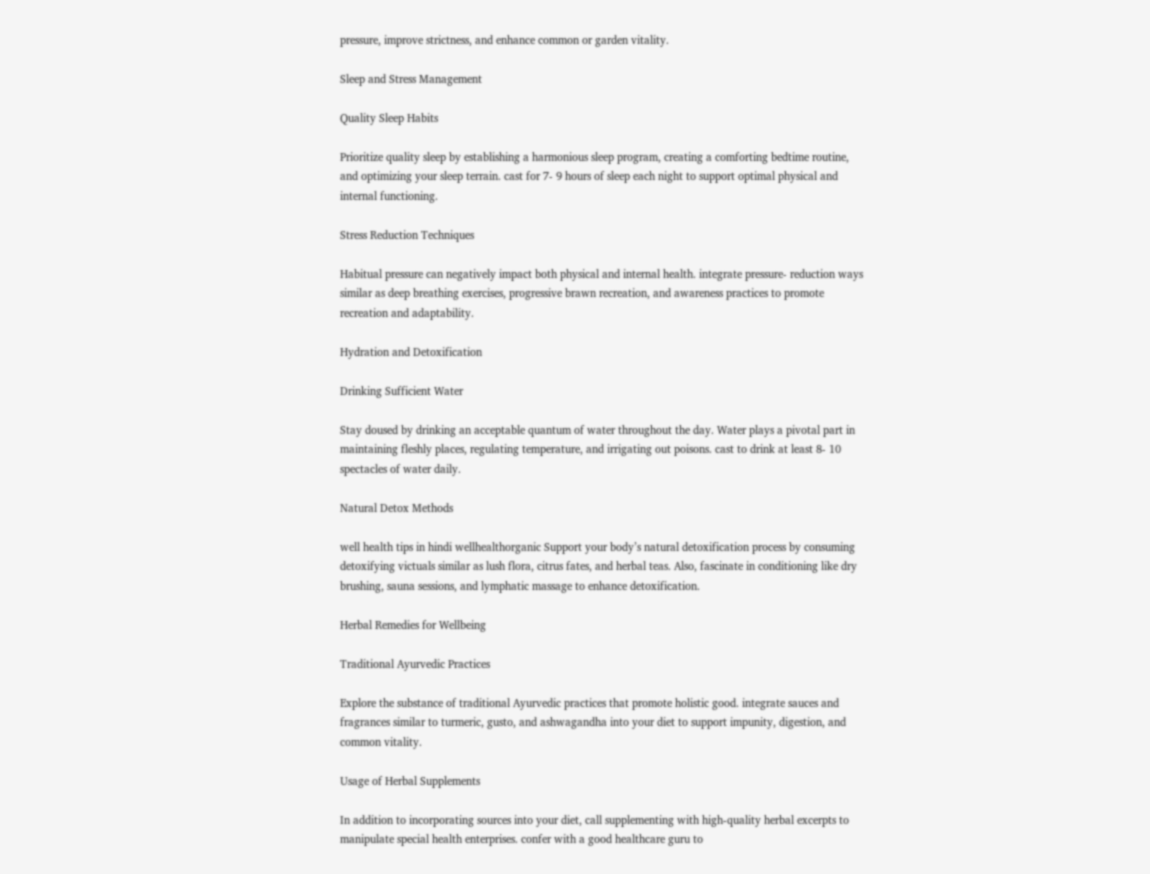pressure, improve strictness, and enhance common or garden vitality.

Sleep and Stress Management

Quality Sleep Habits

Prioritize quality sleep by establishing a harmonious sleep program, creating a comforting bedtime routine, and optimizing your sleep terrain. cast for 7- 9 hours of sleep each night to support optimal physical and internal functioning.

Stress Reduction Techniques

Habitual pressure can negatively impact both physical and internal health. integrate pressure- reduction ways similar as deep breathing exercises, progressive brawn recreation, and awareness practices to promote recreation and adaptability.

Hydration and Detoxification

Drinking Sufficient Water

Stay doused by drinking an acceptable quantum of water throughout the day. Water plays a pivotal part in maintaining fleshly places, regulating temperature, and irrigating out poisons. cast to drink at least 8- 10 spectacles of water daily.

Natural Detox Methods

well health tips in hindi wellhealthorganic Support your body’s natural detoxification process by consuming detoxifying victuals similar as lush flora, citrus fates, and herbal teas. Also, fascinate in conditioning like dry brushing, sauna sessions, and lymphatic massage to enhance detoxification.

Herbal Remedies for Wellbeing

Traditional Ayurvedic Practices

Explore the substance of traditional Ayurvedic practices that promote holistic good. integrate sauces and fragrances similar to turmeric, gusto, and ashwagandha into your diet to support impunity, digestion, and common vitality.

Usage of Herbal Supplements

In addition to incorporating sources into your diet, call supplementing with high-quality herbal excerpts to manipulate special health enterprises. confer with a good healthcare guru to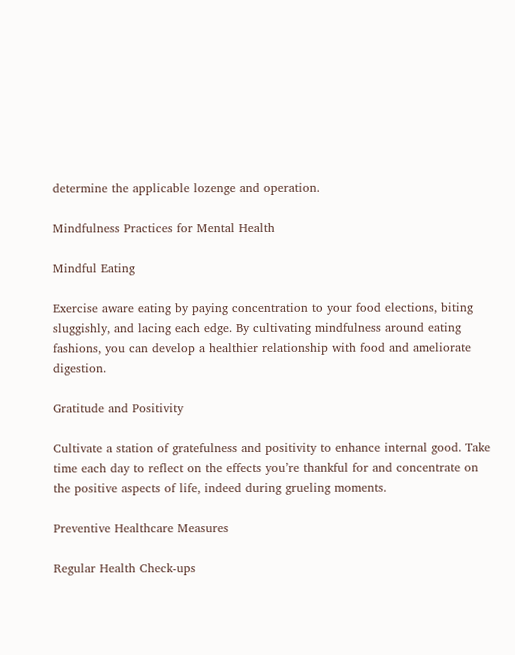determine the applicable lozenge and operation.

Mindfulness Practices for Mental Health

Mindful Eating

Exercise aware eating by paying concentration to your food elections, biting sluggishly, and lacing each edge. By cultivating mindfulness around eating fashions, you can develop a healthier relationship with food and ameliorate digestion.

Gratitude and Positivity

Cultivate a station of gratefulness and positivity to enhance internal good. Take time each day to reflect on the effects you’re thankful for and concentrate on the positive aspects of life, indeed during grueling moments.

Preventive Healthcare Measures

Regular Health Check-ups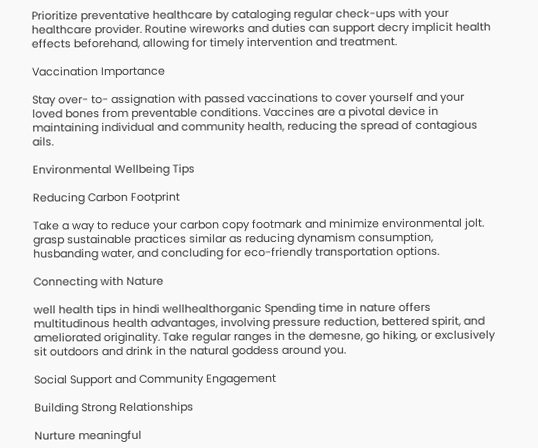Prioritize preventative healthcare by cataloging regular check-ups with your healthcare provider. Routine wireworks and duties can support decry implicit health effects beforehand, allowing for timely intervention and treatment.

Vaccination Importance

Stay over- to- assignation with passed vaccinations to cover yourself and your loved bones from preventable conditions. Vaccines are a pivotal device in maintaining individual and community health, reducing the spread of contagious ails.

Environmental Wellbeing Tips

Reducing Carbon Footprint

Take a way to reduce your carbon copy footmark and minimize environmental jolt. grasp sustainable practices similar as reducing dynamism consumption, husbanding water, and concluding for eco-friendly transportation options.

Connecting with Nature

well health tips in hindi wellhealthorganic Spending time in nature offers multitudinous health advantages, involving pressure reduction, bettered spirit, and ameliorated originality. Take regular ranges in the demesne, go hiking, or exclusively sit outdoors and drink in the natural goddess around you.

Social Support and Community Engagement

Building Strong Relationships

Nurture meaningful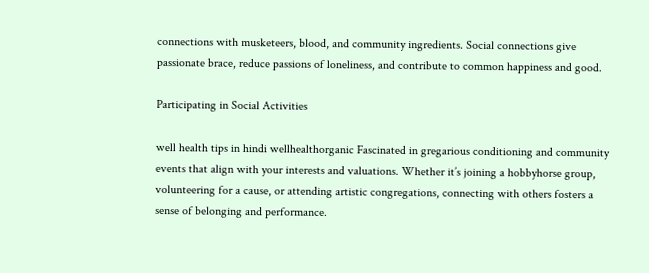connections with musketeers, blood, and community ingredients. Social connections give passionate brace, reduce passions of loneliness, and contribute to common happiness and good.

Participating in Social Activities

well health tips in hindi wellhealthorganic Fascinated in gregarious conditioning and community events that align with your interests and valuations. Whether it’s joining a hobbyhorse group, volunteering for a cause, or attending artistic congregations, connecting with others fosters a sense of belonging and performance.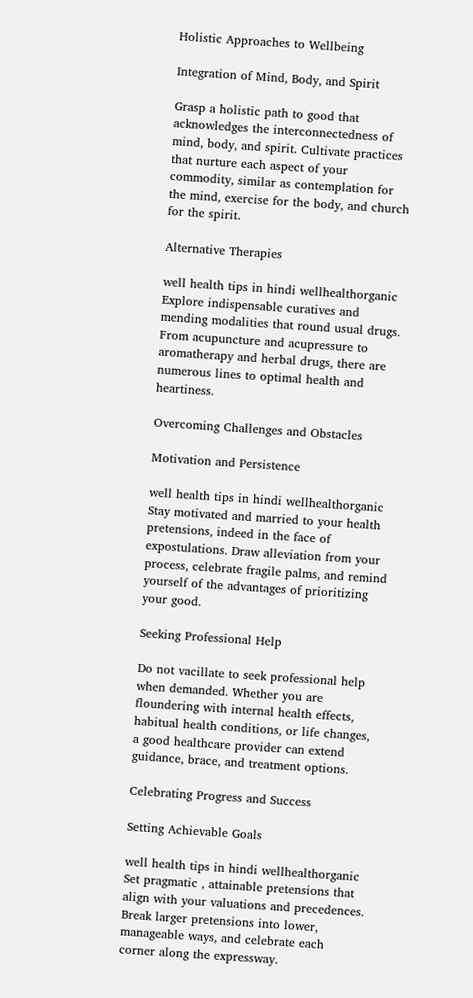Holistic Approaches to Wellbeing

Integration of Mind, Body, and Spirit

Grasp a holistic path to good that acknowledges the interconnectedness of mind, body, and spirit. Cultivate practices that nurture each aspect of your commodity, similar as contemplation for the mind, exercise for the body, and church for the spirit.

Alternative Therapies

well health tips in hindi wellhealthorganic Explore indispensable curatives and mending modalities that round usual drugs. From acupuncture and acupressure to aromatherapy and herbal drugs, there are numerous lines to optimal health and heartiness.

Overcoming Challenges and Obstacles

Motivation and Persistence

well health tips in hindi wellhealthorganic Stay motivated and married to your health pretensions, indeed in the face of expostulations. Draw alleviation from your process, celebrate fragile palms, and remind yourself of the advantages of prioritizing your good.

Seeking Professional Help

Do not vacillate to seek professional help when demanded. Whether you are floundering with internal health effects, habitual health conditions, or life changes, a good healthcare provider can extend guidance, brace, and treatment options.

Celebrating Progress and Success

Setting Achievable Goals

well health tips in hindi wellhealthorganic Set pragmatic , attainable pretensions that align with your valuations and precedences. Break larger pretensions into lower, manageable ways, and celebrate each corner along the expressway.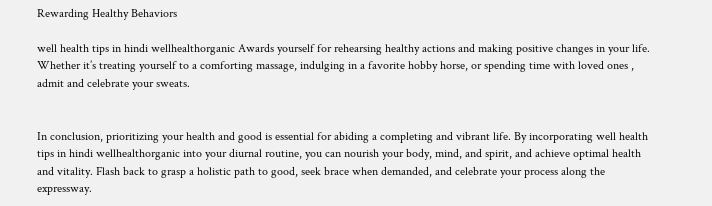Rewarding Healthy Behaviors

well health tips in hindi wellhealthorganic Awards yourself for rehearsing healthy actions and making positive changes in your life. Whether it’s treating yourself to a comforting massage, indulging in a favorite hobby horse, or spending time with loved ones , admit and celebrate your sweats.


In conclusion, prioritizing your health and good is essential for abiding a completing and vibrant life. By incorporating well health tips in hindi wellhealthorganic into your diurnal routine, you can nourish your body, mind, and spirit, and achieve optimal health and vitality. Flash back to grasp a holistic path to good, seek brace when demanded, and celebrate your process along the expressway.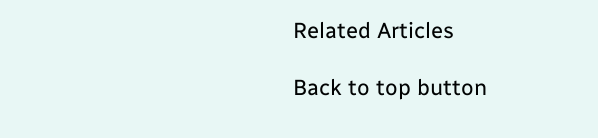Related Articles

Back to top button